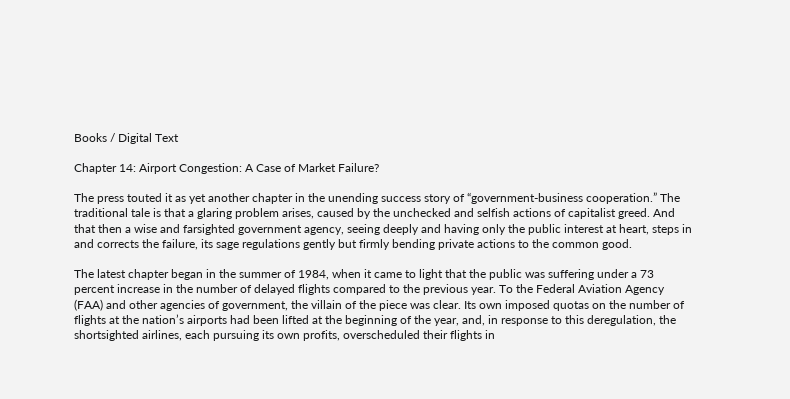Books / Digital Text

Chapter 14: Airport Congestion: A Case of Market Failure?

The press touted it as yet another chapter in the unending success story of “government-business cooperation.” The traditional tale is that a glaring problem arises, caused by the unchecked and selfish actions of capitalist greed. And that then a wise and farsighted government agency, seeing deeply and having only the public interest at heart, steps in and corrects the failure, its sage regulations gently but firmly bending private actions to the common good.

The latest chapter began in the summer of 1984, when it came to light that the public was suffering under a 73 percent increase in the number of delayed flights compared to the previous year. To the Federal Aviation Agency (FAA) and other agencies of government, the villain of the piece was clear. Its own imposed quotas on the number of flights at the nation’s airports had been lifted at the beginning of the year, and, in response to this deregulation, the shortsighted airlines, each pursuing its own profits, overscheduled their flights in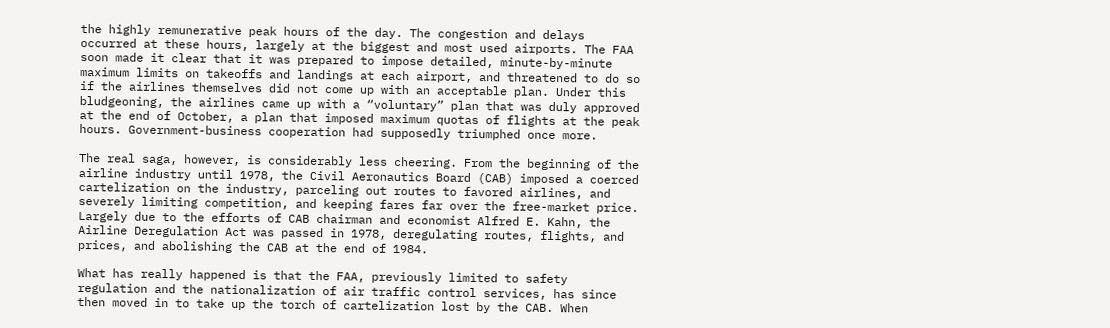the highly remunerative peak hours of the day. The congestion and delays occurred at these hours, largely at the biggest and most used airports. The FAA soon made it clear that it was prepared to impose detailed, minute-by-minute maximum limits on takeoffs and landings at each airport, and threatened to do so if the airlines themselves did not come up with an acceptable plan. Under this bludgeoning, the airlines came up with a “voluntary” plan that was duly approved at the end of October, a plan that imposed maximum quotas of flights at the peak hours. Government-business cooperation had supposedly triumphed once more.

The real saga, however, is considerably less cheering. From the beginning of the airline industry until 1978, the Civil Aeronautics Board (CAB) imposed a coerced cartelization on the industry, parceling out routes to favored airlines, and severely limiting competition, and keeping fares far over the free-market price. Largely due to the efforts of CAB chairman and economist Alfred E. Kahn, the Airline Deregulation Act was passed in 1978, deregulating routes, flights, and prices, and abolishing the CAB at the end of 1984.

What has really happened is that the FAA, previously limited to safety regulation and the nationalization of air traffic control services, has since then moved in to take up the torch of cartelization lost by the CAB. When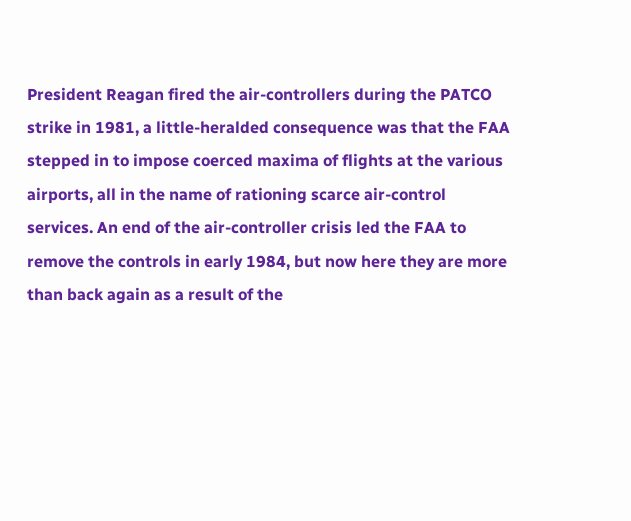President Reagan fired the air-controllers during the PATCO strike in 1981, a little-heralded consequence was that the FAA stepped in to impose coerced maxima of flights at the various airports, all in the name of rationing scarce air-control services. An end of the air-controller crisis led the FAA to remove the controls in early 1984, but now here they are more than back again as a result of the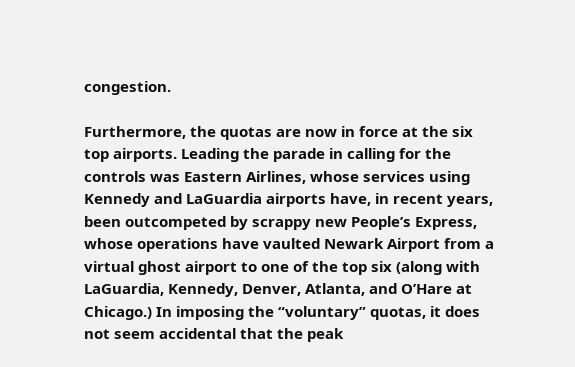congestion.

Furthermore, the quotas are now in force at the six top airports. Leading the parade in calling for the controls was Eastern Airlines, whose services using Kennedy and LaGuardia airports have, in recent years, been outcompeted by scrappy new People’s Express, whose operations have vaulted Newark Airport from a virtual ghost airport to one of the top six (along with LaGuardia, Kennedy, Denver, Atlanta, and O’Hare at Chicago.) In imposing the “voluntary” quotas, it does not seem accidental that the peak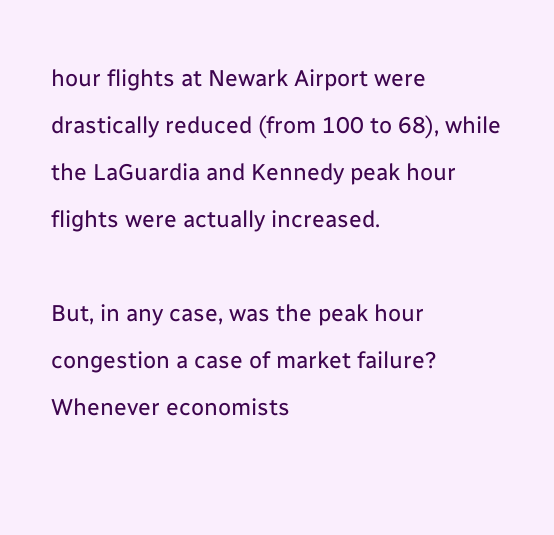hour flights at Newark Airport were drastically reduced (from 100 to 68), while the LaGuardia and Kennedy peak hour flights were actually increased.

But, in any case, was the peak hour congestion a case of market failure? Whenever economists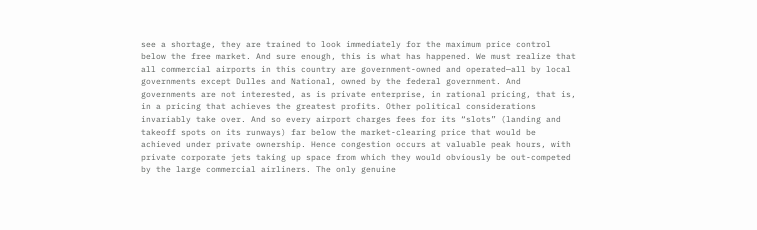see a shortage, they are trained to look immediately for the maximum price control below the free market. And sure enough, this is what has happened. We must realize that all commercial airports in this country are government-owned and operated—all by local governments except Dulles and National, owned by the federal government. And governments are not interested, as is private enterprise, in rational pricing, that is, in a pricing that achieves the greatest profits. Other political considerations invariably take over. And so every airport charges fees for its “slots” (landing and takeoff spots on its runways) far below the market-clearing price that would be achieved under private ownership. Hence congestion occurs at valuable peak hours, with private corporate jets taking up space from which they would obviously be out-competed by the large commercial airliners. The only genuine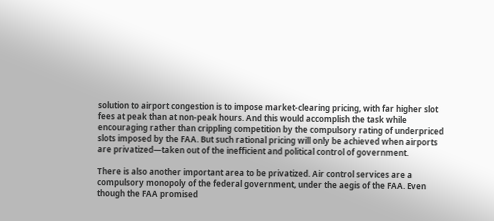solution to airport congestion is to impose market-clearing pricing, with far higher slot fees at peak than at non-peak hours. And this would accomplish the task while encouraging rather than crippling competition by the compulsory rating of underpriced slots imposed by the FAA. But such rational pricing will only be achieved when airports are privatized—taken out of the inefficient and political control of government.

There is also another important area to be privatized. Air control services are a compulsory monopoly of the federal government, under the aegis of the FAA. Even though the FAA promised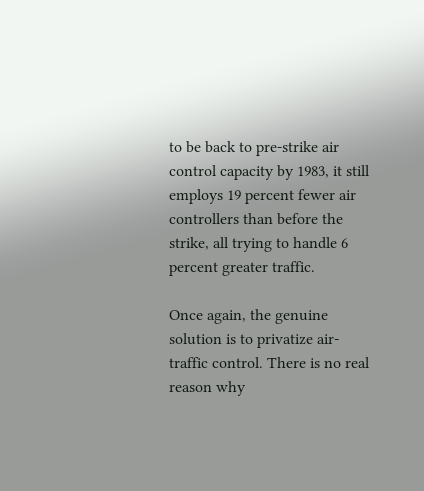to be back to pre-strike air control capacity by 1983, it still employs 19 percent fewer air controllers than before the strike, all trying to handle 6 percent greater traffic.

Once again, the genuine solution is to privatize air-traffic control. There is no real reason why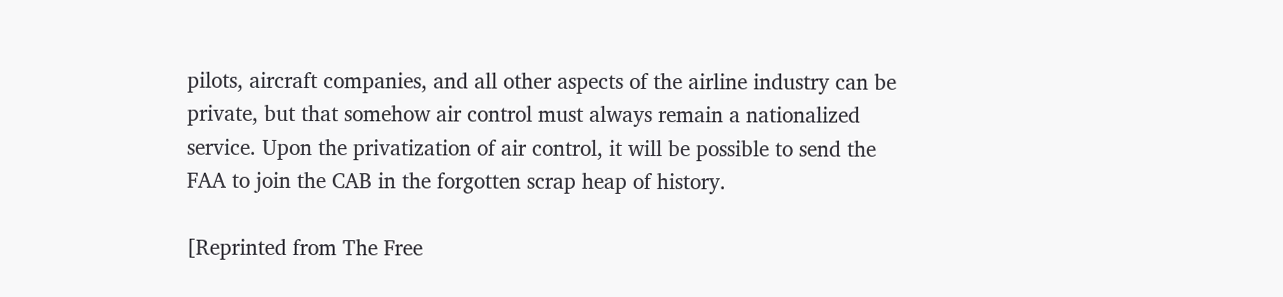pilots, aircraft companies, and all other aspects of the airline industry can be private, but that somehow air control must always remain a nationalized service. Upon the privatization of air control, it will be possible to send the FAA to join the CAB in the forgotten scrap heap of history.

[Reprinted from The Free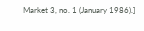Market 3, no. 1 (January 1986).]